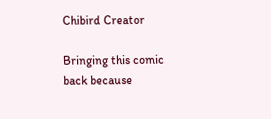Chibird Creator

Bringing this comic back because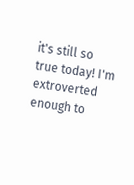it's still so true today! I'm extroverted enough to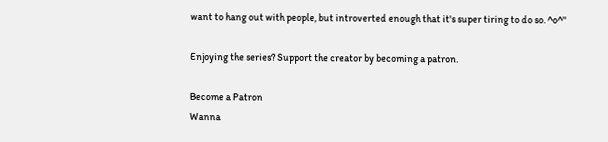want to hang out with people, but introverted enough that it's super tiring to do so. ^o^''

Enjoying the series? Support the creator by becoming a patron.

Become a Patron
Wanna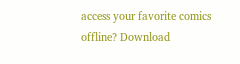access your favorite comics offline? Download